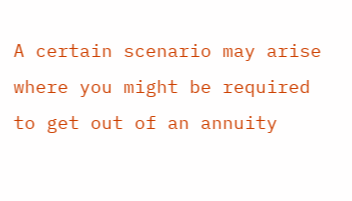A certain scenario may arise where you might be required to get out of an annuity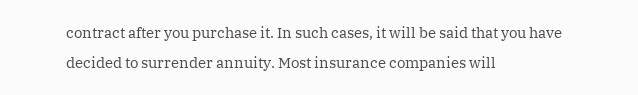contract after you purchase it. In such cases, it will be said that you have decided to surrender annuity. Most insurance companies will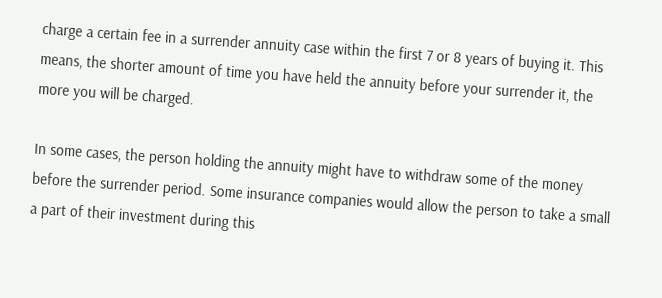charge a certain fee in a surrender annuity case within the first 7 or 8 years of buying it. This means, the shorter amount of time you have held the annuity before your surrender it, the more you will be charged.

In some cases, the person holding the annuity might have to withdraw some of the money before the surrender period. Some insurance companies would allow the person to take a small a part of their investment during this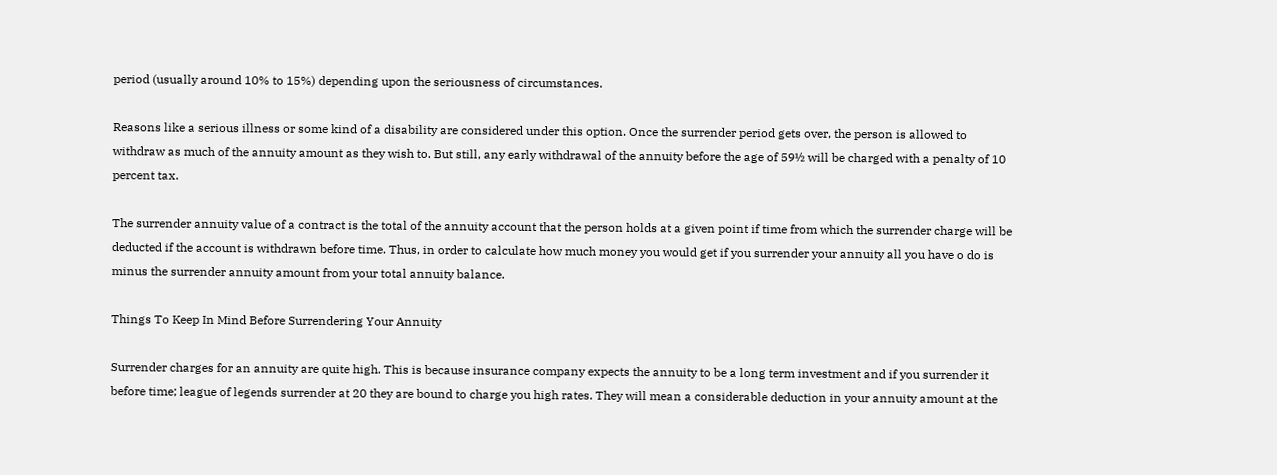period (usually around 10% to 15%) depending upon the seriousness of circumstances.

Reasons like a serious illness or some kind of a disability are considered under this option. Once the surrender period gets over, the person is allowed to withdraw as much of the annuity amount as they wish to. But still, any early withdrawal of the annuity before the age of 59½ will be charged with a penalty of 10 percent tax.

The surrender annuity value of a contract is the total of the annuity account that the person holds at a given point if time from which the surrender charge will be deducted if the account is withdrawn before time. Thus, in order to calculate how much money you would get if you surrender your annuity all you have o do is minus the surrender annuity amount from your total annuity balance.

Things To Keep In Mind Before Surrendering Your Annuity

Surrender charges for an annuity are quite high. This is because insurance company expects the annuity to be a long term investment and if you surrender it before time; league of legends surrender at 20 they are bound to charge you high rates. They will mean a considerable deduction in your annuity amount at the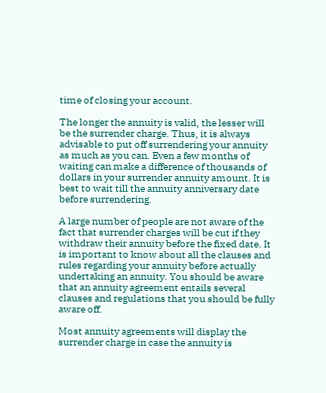time of closing your account.

The longer the annuity is valid, the lesser will be the surrender charge. Thus, it is always advisable to put off surrendering your annuity as much as you can. Even a few months of waiting can make a difference of thousands of dollars in your surrender annuity amount. It is best to wait till the annuity anniversary date before surrendering.

A large number of people are not aware of the fact that surrender charges will be cut if they withdraw their annuity before the fixed date. It is important to know about all the clauses and rules regarding your annuity before actually undertaking an annuity. You should be aware that an annuity agreement entails several clauses and regulations that you should be fully aware off.

Most annuity agreements will display the surrender charge in case the annuity is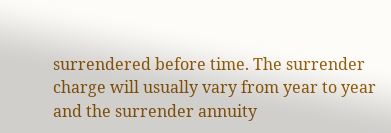surrendered before time. The surrender charge will usually vary from year to year and the surrender annuity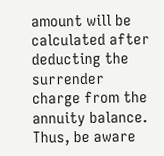amount will be calculated after deducting the surrender charge from the annuity balance. Thus, be aware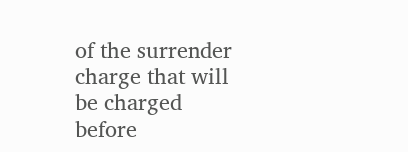of the surrender charge that will be charged before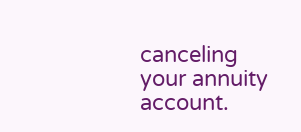canceling your annuity account.